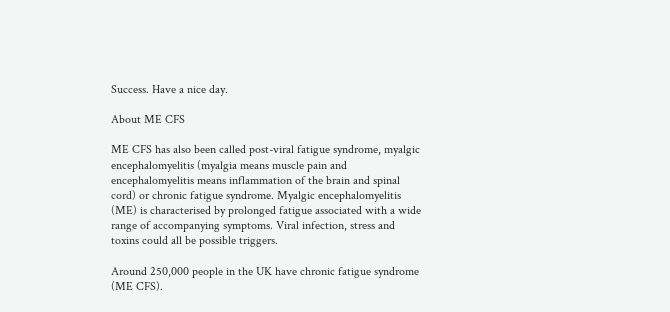Success. Have a nice day.

About ME CFS

ME CFS has also been called post-viral fatigue syndrome, myalgic encephalomyelitis (myalgia means muscle pain and encephalomyelitis means inflammation of the brain and spinal cord) or chronic fatigue syndrome. Myalgic encephalomyelitis (ME) is characterised by prolonged fatigue associated with a wide range of accompanying symptoms. Viral infection, stress and toxins could all be possible triggers.

Around 250,000 people in the UK have chronic fatigue syndrome (ME CFS).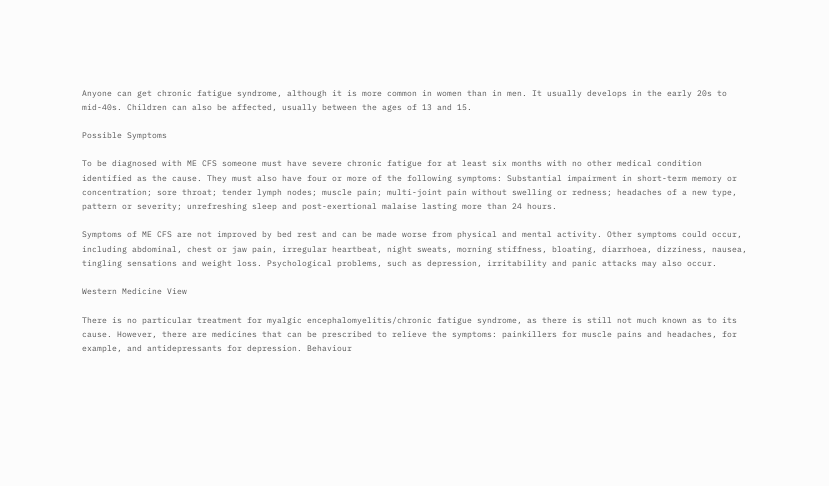Anyone can get chronic fatigue syndrome, although it is more common in women than in men. It usually develops in the early 20s to mid-40s. Children can also be affected, usually between the ages of 13 and 15.

Possible Symptoms

To be diagnosed with ME CFS someone must have severe chronic fatigue for at least six months with no other medical condition identified as the cause. They must also have four or more of the following symptoms: Substantial impairment in short-term memory or concentration; sore throat; tender lymph nodes; muscle pain; multi-joint pain without swelling or redness; headaches of a new type, pattern or severity; unrefreshing sleep and post-exertional malaise lasting more than 24 hours.

Symptoms of ME CFS are not improved by bed rest and can be made worse from physical and mental activity. Other symptoms could occur, including abdominal, chest or jaw pain, irregular heartbeat, night sweats, morning stiffness, bloating, diarrhoea, dizziness, nausea, tingling sensations and weight loss. Psychological problems, such as depression, irritability and panic attacks may also occur.

Western Medicine View

There is no particular treatment for myalgic encephalomyelitis/chronic fatigue syndrome, as there is still not much known as to its cause. However, there are medicines that can be prescribed to relieve the symptoms: painkillers for muscle pains and headaches, for example, and antidepressants for depression. Behaviour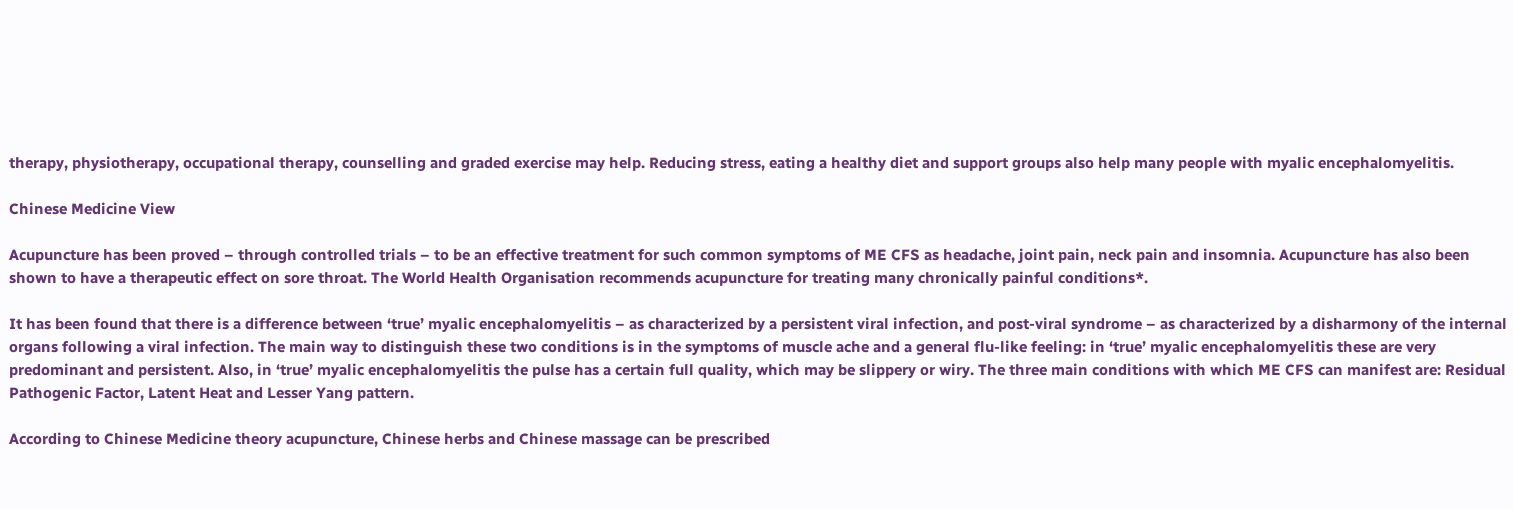therapy, physiotherapy, occupational therapy, counselling and graded exercise may help. Reducing stress, eating a healthy diet and support groups also help many people with myalic encephalomyelitis.

Chinese Medicine View

Acupuncture has been proved – through controlled trials – to be an effective treatment for such common symptoms of ME CFS as headache, joint pain, neck pain and insomnia. Acupuncture has also been shown to have a therapeutic effect on sore throat. The World Health Organisation recommends acupuncture for treating many chronically painful conditions*.

It has been found that there is a difference between ‘true’ myalic encephalomyelitis – as characterized by a persistent viral infection, and post-viral syndrome – as characterized by a disharmony of the internal organs following a viral infection. The main way to distinguish these two conditions is in the symptoms of muscle ache and a general flu-like feeling: in ‘true’ myalic encephalomyelitis these are very predominant and persistent. Also, in ‘true’ myalic encephalomyelitis the pulse has a certain full quality, which may be slippery or wiry. The three main conditions with which ME CFS can manifest are: Residual Pathogenic Factor, Latent Heat and Lesser Yang pattern.

According to Chinese Medicine theory acupuncture, Chinese herbs and Chinese massage can be prescribed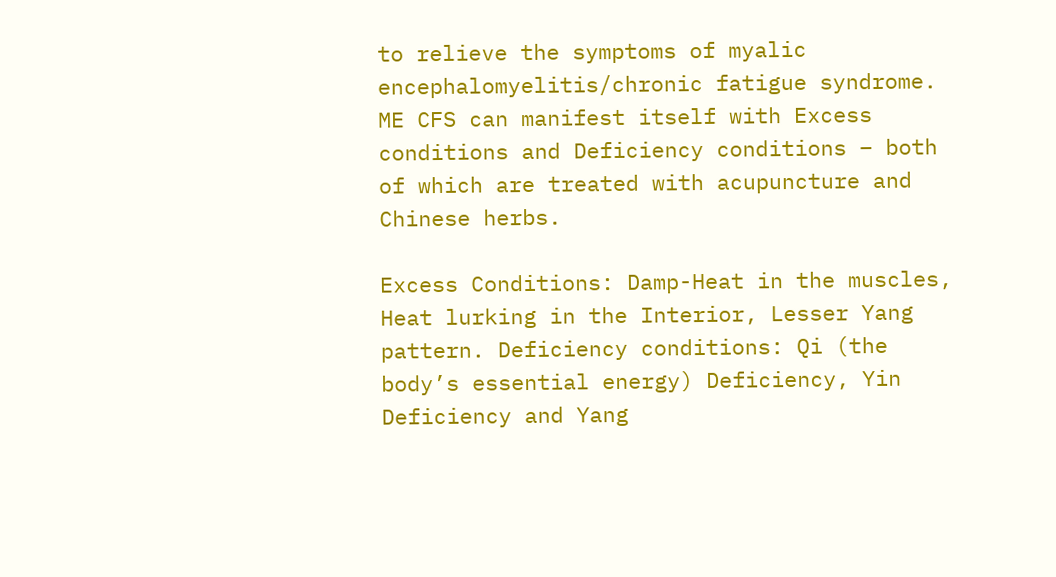to relieve the symptoms of myalic encephalomyelitis/chronic fatigue syndrome. ME CFS can manifest itself with Excess conditions and Deficiency conditions – both of which are treated with acupuncture and Chinese herbs.

Excess Conditions: Damp-Heat in the muscles, Heat lurking in the Interior, Lesser Yang pattern. Deficiency conditions: Qi (the body’s essential energy) Deficiency, Yin Deficiency and Yang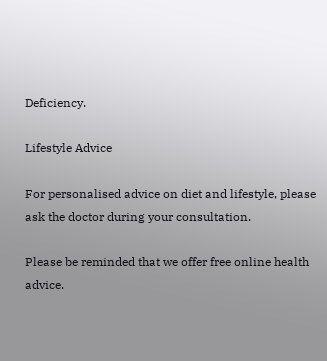Deficiency.

Lifestyle Advice

For personalised advice on diet and lifestyle, please ask the doctor during your consultation.

Please be reminded that we offer free online health advice.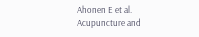Ahonen E et al. Acupuncture and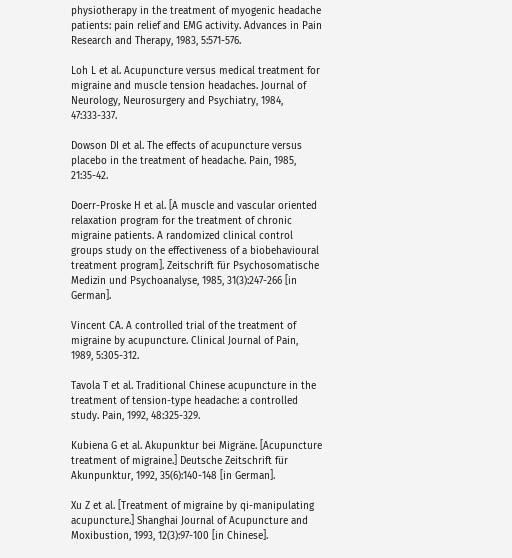physiotherapy in the treatment of myogenic headache patients: pain relief and EMG activity. Advances in Pain Research and Therapy, 1983, 5:571-576.

Loh L et al. Acupuncture versus medical treatment for migraine and muscle tension headaches. Journal of Neurology, Neurosurgery and Psychiatry, 1984, 47:333-337.

Dowson DI et al. The effects of acupuncture versus placebo in the treatment of headache. Pain, 1985, 21:35-42.

Doerr-Proske H et al. [A muscle and vascular oriented relaxation program for the treatment of chronic migraine patients. A randomized clinical control groups study on the effectiveness of a biobehavioural treatment program]. Zeitschrift für Psychosomatische Medizin und Psychoanalyse, 1985, 31(3):247-266 [in German].

Vincent CA. A controlled trial of the treatment of migraine by acupuncture. Clinical Journal of Pain, 1989, 5:305-312.

Tavola T et al. Traditional Chinese acupuncture in the treatment of tension-type headache: a controlled study. Pain, 1992, 48:325-329.

Kubiena G et al. Akupunktur bei Migräne. [Acupuncture treatment of migraine.] Deutsche Zeitschrift für Akunpunktur, 1992, 35(6):140-148 [in German].

Xu Z et al. [Treatment of migraine by qi-manipulating acupuncture.] Shanghai Journal of Acupuncture and Moxibustion, 1993, 12(3):97-100 [in Chinese].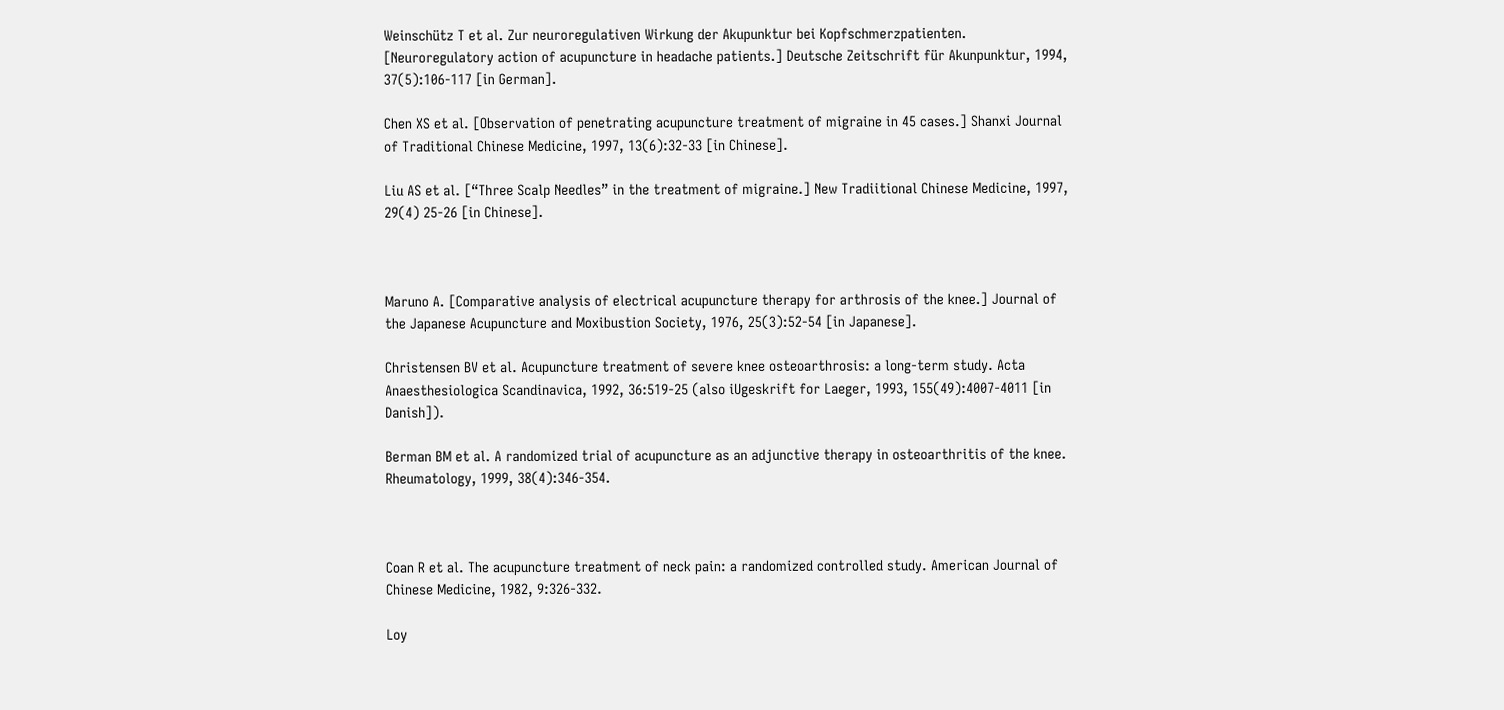Weinschütz T et al. Zur neuroregulativen Wirkung der Akupunktur bei Kopfschmerzpatienten. [Neuroregulatory action of acupuncture in headache patients.] Deutsche Zeitschrift für Akunpunktur, 1994, 37(5):106-117 [in German].

Chen XS et al. [Observation of penetrating acupuncture treatment of migraine in 45 cases.] Shanxi Journal of Traditional Chinese Medicine, 1997, 13(6):32-33 [in Chinese].

Liu AS et al. [“Three Scalp Needles” in the treatment of migraine.] New Tradiitional Chinese Medicine, 1997, 29(4) 25-26 [in Chinese].



Maruno A. [Comparative analysis of electrical acupuncture therapy for arthrosis of the knee.] Journal of the Japanese Acupuncture and Moxibustion Society, 1976, 25(3):52-54 [in Japanese].

Christensen BV et al. Acupuncture treatment of severe knee osteoarthrosis: a long-term study. Acta Anaesthesiologica Scandinavica, 1992, 36:519-25 (also iUgeskrift for Laeger, 1993, 155(49):4007-4011 [in Danish]).

Berman BM et al. A randomized trial of acupuncture as an adjunctive therapy in osteoarthritis of the knee. Rheumatology, 1999, 38(4):346-354.



Coan R et al. The acupuncture treatment of neck pain: a randomized controlled study. American Journal of Chinese Medicine, 1982, 9:326-332.

Loy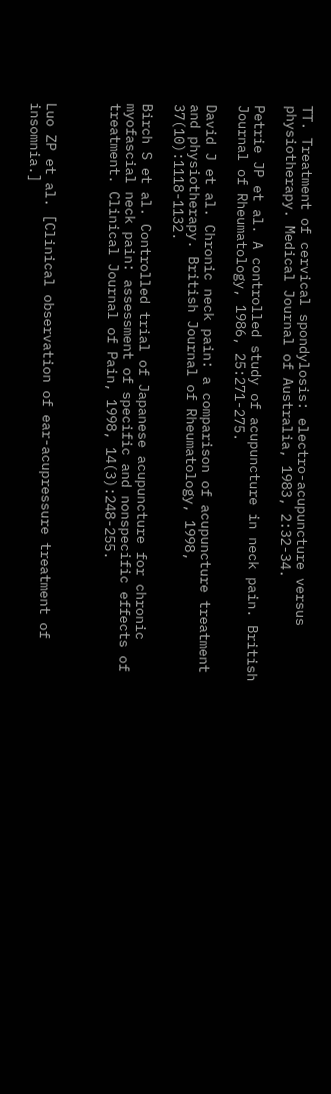TT. Treatment of cervical spondylosis: electro-acupuncture versus physiotherapy. Medical Journal of Australia, 1983, 2:32-34.

Petrie JP et al. A controlled study of acupuncture in neck pain. British Journal of Rheumatology, 1986, 25:271-275.

David J et al. Chronic neck pain: a comparison of acupuncture treatment and physiotherapy. British Journal of Rheumatology, 1998, 37(10):1118-1132.

Birch S et al. Controlled trial of Japanese acupuncture for chronic myofascial neck pain: assessment of specific and nonspecific effects of treatment. Clinical Journal of Pain, 1998, 14(3):248-255.



Luo ZP et al. [Clinical observation of ear-acupressure treatment of insomnia.]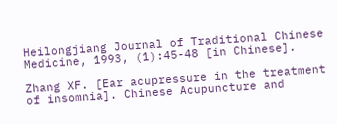Heilongjiang Journal of Traditional Chinese Medicine, 1993, (1):45-48 [in Chinese].

Zhang XF. [Ear acupressure in the treatment of insomnia]. Chinese Acupuncture and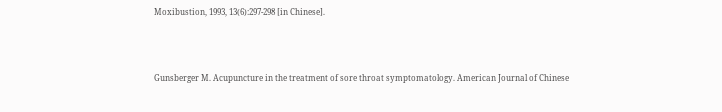Moxibustion, 1993, 13(6):297-298 [in Chinese].



Gunsberger M. Acupuncture in the treatment of sore throat symptomatology. American Journal of Chinese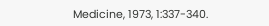Medicine, 1973, 1:337-340.